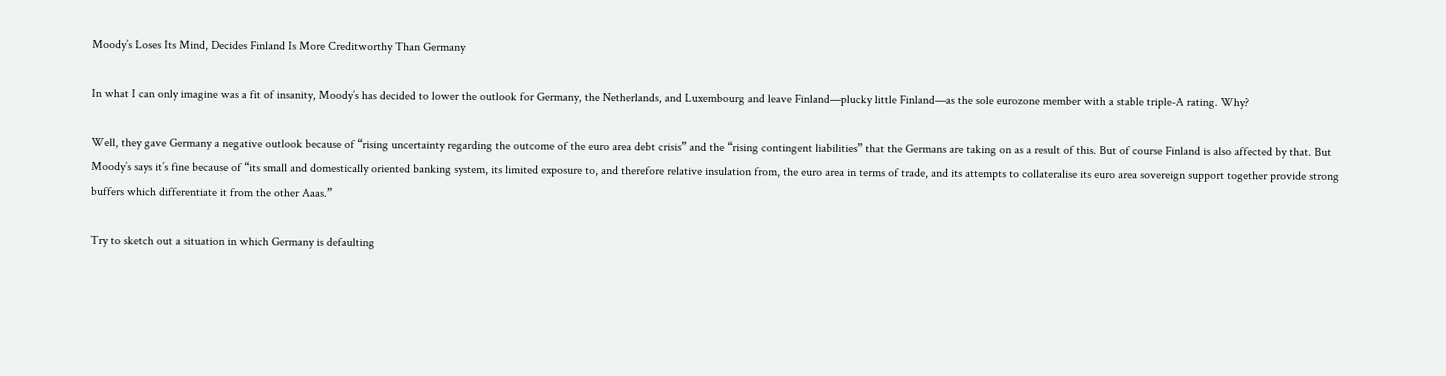Moody’s Loses Its Mind, Decides Finland Is More Creditworthy Than Germany

In what I can only imagine was a fit of insanity, Moody’s has decided to lower the outlook for Germany, the Netherlands, and Luxembourg and leave Finland—plucky little Finland—as the sole eurozone member with a stable triple-A rating. Why?

Well, they gave Germany a negative outlook because of “rising uncertainty regarding the outcome of the euro area debt crisis” and the “rising contingent liabilities” that the Germans are taking on as a result of this. But of course Finland is also affected by that. But Moody’s says it’s fine because of “its small and domestically oriented banking system, its limited exposure to, and therefore relative insulation from, the euro area in terms of trade, and its attempts to collateralise its euro area sovereign support together provide strong buffers which differentiate it from the other Aaas.”

Try to sketch out a situation in which Germany is defaulting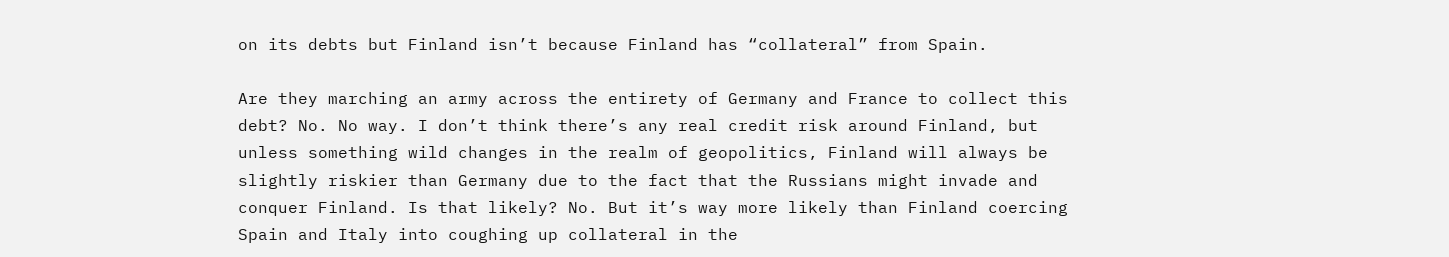on its debts but Finland isn’t because Finland has “collateral” from Spain.

Are they marching an army across the entirety of Germany and France to collect this debt? No. No way. I don’t think there’s any real credit risk around Finland, but unless something wild changes in the realm of geopolitics, Finland will always be slightly riskier than Germany due to the fact that the Russians might invade and conquer Finland. Is that likely? No. But it’s way more likely than Finland coercing Spain and Italy into coughing up collateral in the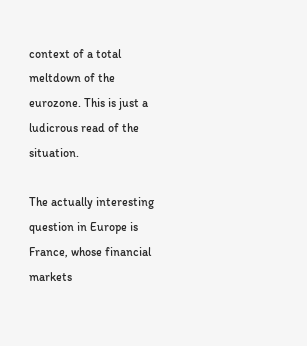context of a total meltdown of the eurozone. This is just a ludicrous read of the situation.

The actually interesting question in Europe is France, whose financial markets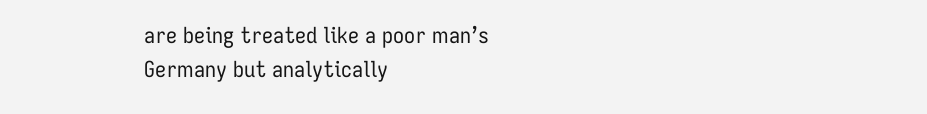are being treated like a poor man’s Germany but analytically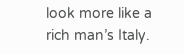look more like a rich man’s Italy.